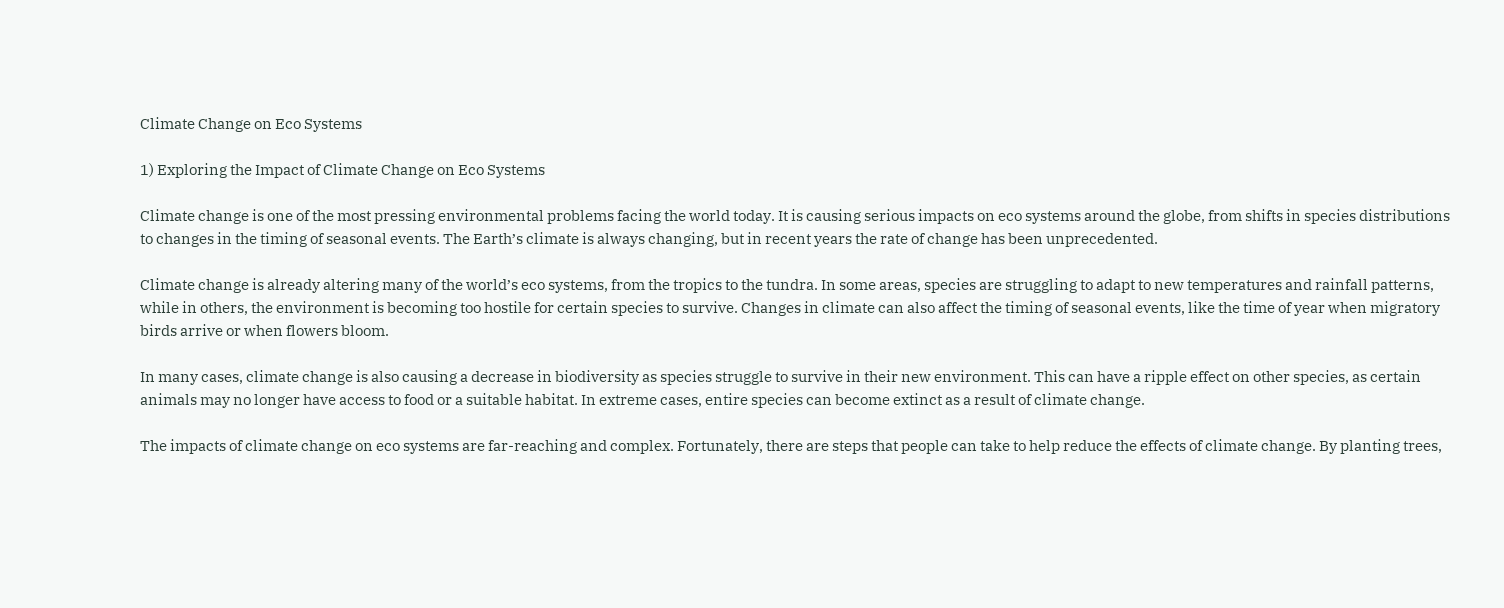Climate Change on Eco Systems

1) Exploring the Impact of Climate Change on Eco Systems

Climate change is one of the most pressing environmental problems facing the world today. It is causing serious impacts on eco systems around the globe, from shifts in species distributions to changes in the timing of seasonal events. The Earth’s climate is always changing, but in recent years the rate of change has been unprecedented.

Climate change is already altering many of the world’s eco systems, from the tropics to the tundra. In some areas, species are struggling to adapt to new temperatures and rainfall patterns, while in others, the environment is becoming too hostile for certain species to survive. Changes in climate can also affect the timing of seasonal events, like the time of year when migratory birds arrive or when flowers bloom.

In many cases, climate change is also causing a decrease in biodiversity as species struggle to survive in their new environment. This can have a ripple effect on other species, as certain animals may no longer have access to food or a suitable habitat. In extreme cases, entire species can become extinct as a result of climate change.

The impacts of climate change on eco systems are far-reaching and complex. Fortunately, there are steps that people can take to help reduce the effects of climate change. By planting trees,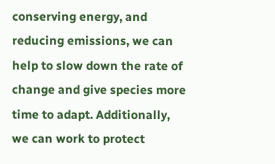conserving energy, and reducing emissions, we can help to slow down the rate of change and give species more time to adapt. Additionally, we can work to protect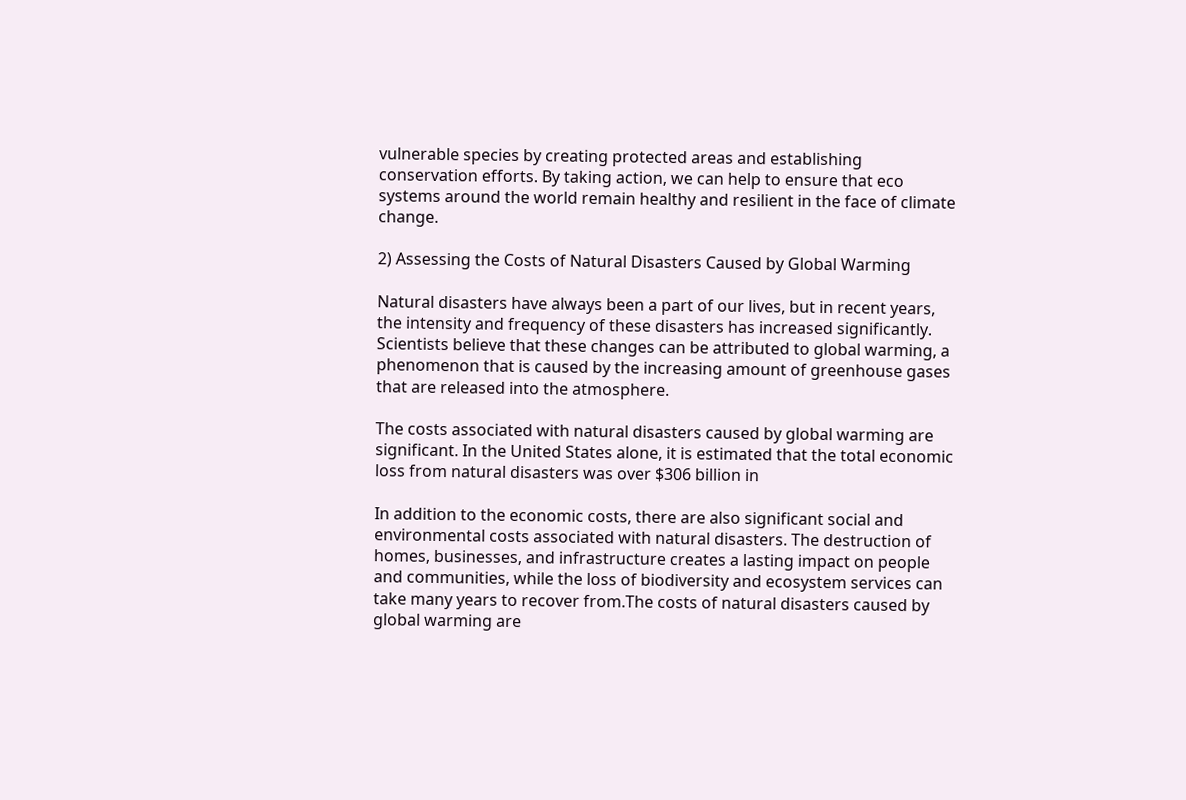vulnerable species by creating protected areas and establishing conservation efforts. By taking action, we can help to ensure that eco systems around the world remain healthy and resilient in the face of climate change.

2) Assessing the Costs of Natural Disasters Caused by Global Warming

Natural disasters have always been a part of our lives, but in recent years, the intensity and frequency of these disasters has increased significantly. Scientists believe that these changes can be attributed to global warming, a phenomenon that is caused by the increasing amount of greenhouse gases that are released into the atmosphere.

The costs associated with natural disasters caused by global warming are significant. In the United States alone, it is estimated that the total economic loss from natural disasters was over $306 billion in

In addition to the economic costs, there are also significant social and environmental costs associated with natural disasters. The destruction of homes, businesses, and infrastructure creates a lasting impact on people and communities, while the loss of biodiversity and ecosystem services can take many years to recover from.The costs of natural disasters caused by global warming are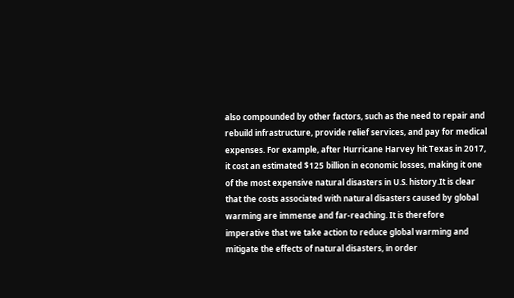also compounded by other factors, such as the need to repair and rebuild infrastructure, provide relief services, and pay for medical expenses. For example, after Hurricane Harvey hit Texas in 2017, it cost an estimated $125 billion in economic losses, making it one of the most expensive natural disasters in U.S. history.It is clear that the costs associated with natural disasters caused by global warming are immense and far-reaching. It is therefore imperative that we take action to reduce global warming and mitigate the effects of natural disasters, in order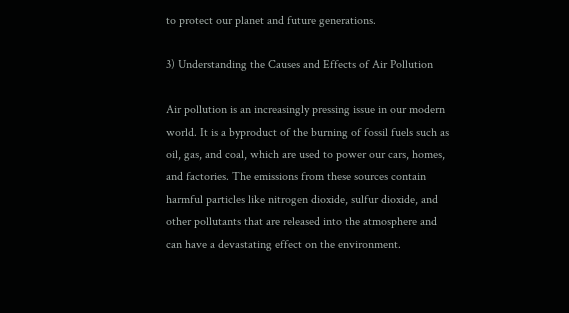to protect our planet and future generations.

3) Understanding the Causes and Effects of Air Pollution

Air pollution is an increasingly pressing issue in our modern world. It is a byproduct of the burning of fossil fuels such as oil, gas, and coal, which are used to power our cars, homes, and factories. The emissions from these sources contain harmful particles like nitrogen dioxide, sulfur dioxide, and other pollutants that are released into the atmosphere and can have a devastating effect on the environment.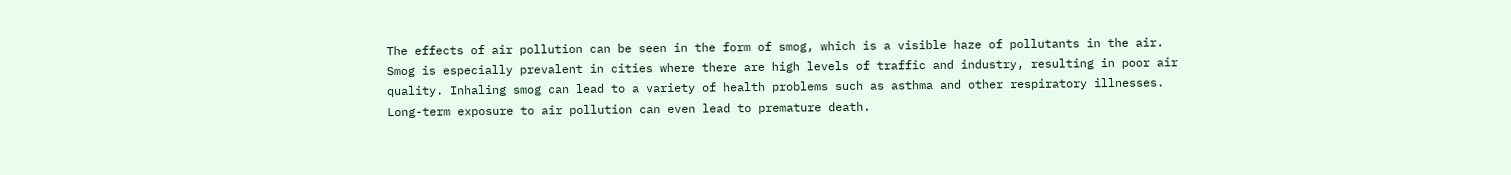The effects of air pollution can be seen in the form of smog, which is a visible haze of pollutants in the air. Smog is especially prevalent in cities where there are high levels of traffic and industry, resulting in poor air quality. Inhaling smog can lead to a variety of health problems such as asthma and other respiratory illnesses. Long-term exposure to air pollution can even lead to premature death.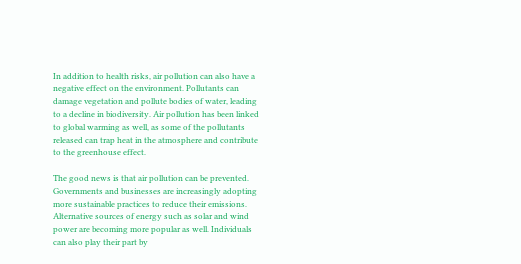In addition to health risks, air pollution can also have a negative effect on the environment. Pollutants can damage vegetation and pollute bodies of water, leading to a decline in biodiversity. Air pollution has been linked to global warming as well, as some of the pollutants released can trap heat in the atmosphere and contribute to the greenhouse effect.

The good news is that air pollution can be prevented. Governments and businesses are increasingly adopting more sustainable practices to reduce their emissions. Alternative sources of energy such as solar and wind power are becoming more popular as well. Individuals can also play their part by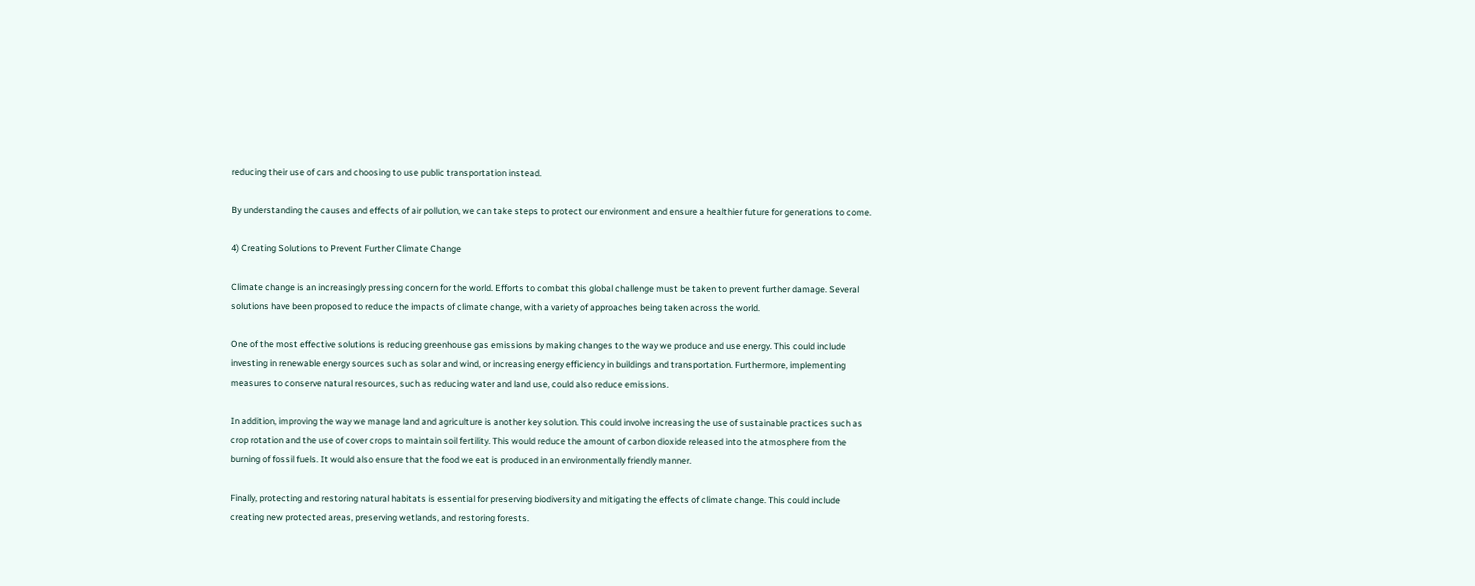reducing their use of cars and choosing to use public transportation instead.

By understanding the causes and effects of air pollution, we can take steps to protect our environment and ensure a healthier future for generations to come.

4) Creating Solutions to Prevent Further Climate Change

Climate change is an increasingly pressing concern for the world. Efforts to combat this global challenge must be taken to prevent further damage. Several solutions have been proposed to reduce the impacts of climate change, with a variety of approaches being taken across the world.

One of the most effective solutions is reducing greenhouse gas emissions by making changes to the way we produce and use energy. This could include investing in renewable energy sources such as solar and wind, or increasing energy efficiency in buildings and transportation. Furthermore, implementing measures to conserve natural resources, such as reducing water and land use, could also reduce emissions.

In addition, improving the way we manage land and agriculture is another key solution. This could involve increasing the use of sustainable practices such as crop rotation and the use of cover crops to maintain soil fertility. This would reduce the amount of carbon dioxide released into the atmosphere from the burning of fossil fuels. It would also ensure that the food we eat is produced in an environmentally friendly manner.

Finally, protecting and restoring natural habitats is essential for preserving biodiversity and mitigating the effects of climate change. This could include creating new protected areas, preserving wetlands, and restoring forests.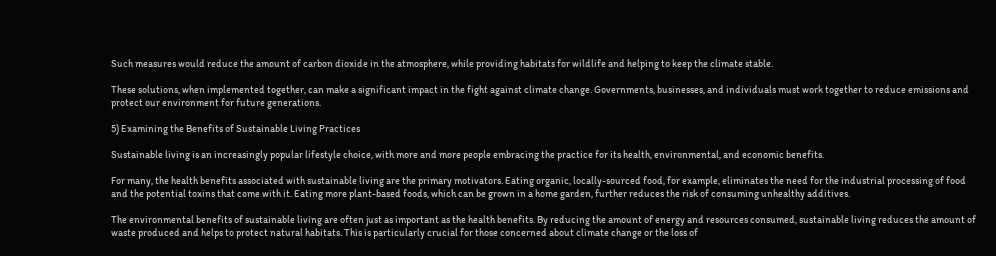Such measures would reduce the amount of carbon dioxide in the atmosphere, while providing habitats for wildlife and helping to keep the climate stable.

These solutions, when implemented together, can make a significant impact in the fight against climate change. Governments, businesses, and individuals must work together to reduce emissions and protect our environment for future generations.

5) Examining the Benefits of Sustainable Living Practices

Sustainable living is an increasingly popular lifestyle choice, with more and more people embracing the practice for its health, environmental, and economic benefits.

For many, the health benefits associated with sustainable living are the primary motivators. Eating organic, locally-sourced food, for example, eliminates the need for the industrial processing of food and the potential toxins that come with it. Eating more plant-based foods, which can be grown in a home garden, further reduces the risk of consuming unhealthy additives.

The environmental benefits of sustainable living are often just as important as the health benefits. By reducing the amount of energy and resources consumed, sustainable living reduces the amount of waste produced and helps to protect natural habitats. This is particularly crucial for those concerned about climate change or the loss of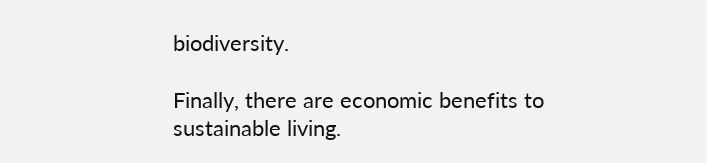biodiversity.

Finally, there are economic benefits to sustainable living.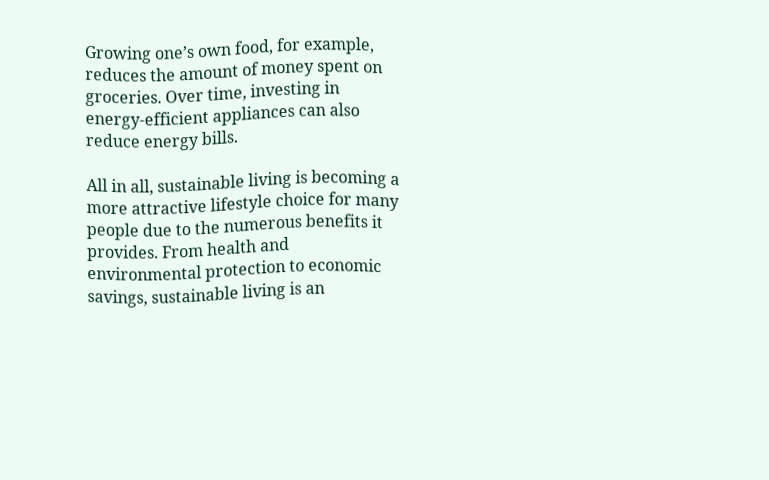Growing one’s own food, for example, reduces the amount of money spent on groceries. Over time, investing in energy-efficient appliances can also reduce energy bills.

All in all, sustainable living is becoming a more attractive lifestyle choice for many people due to the numerous benefits it provides. From health and environmental protection to economic savings, sustainable living is an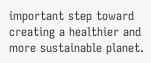important step toward creating a healthier and more sustainable planet.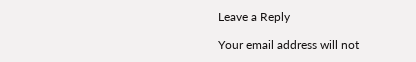Leave a Reply

Your email address will not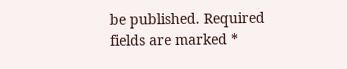be published. Required fields are marked *